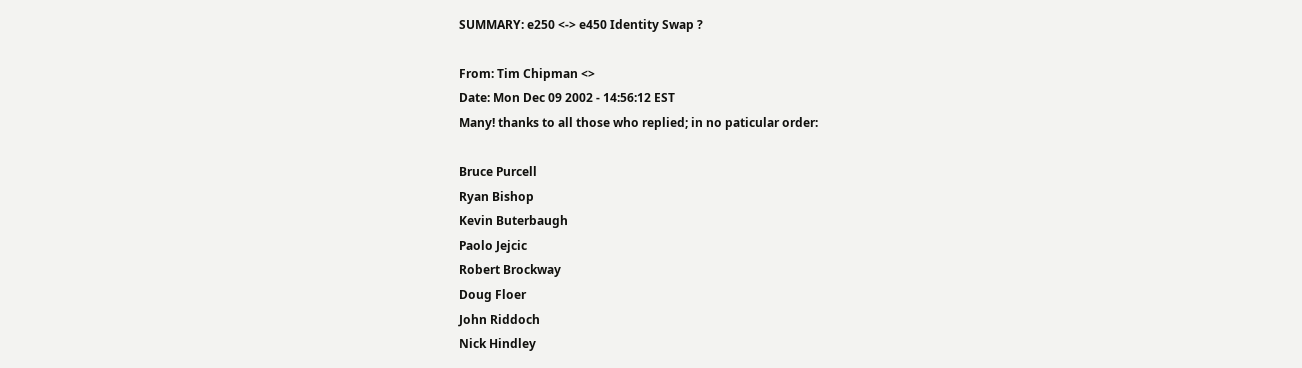SUMMARY: e250 <-> e450 Identity Swap ?

From: Tim Chipman <>
Date: Mon Dec 09 2002 - 14:56:12 EST
Many! thanks to all those who replied; in no paticular order:

Bruce Purcell
Ryan Bishop
Kevin Buterbaugh
Paolo Jejcic
Robert Brockway
Doug Floer
John Riddoch
Nick Hindley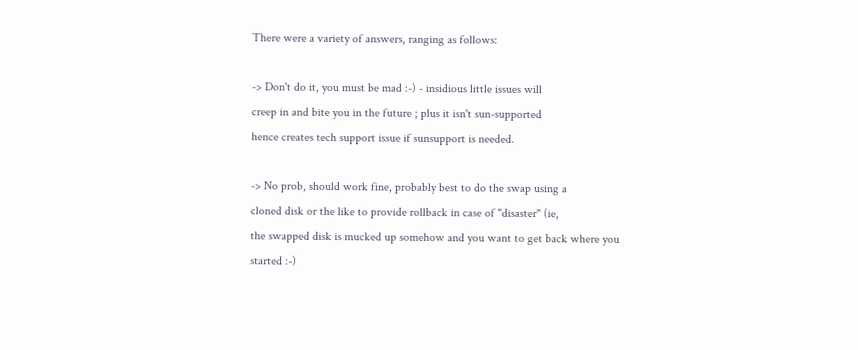There were a variety of answers, ranging as follows:

-> Don't do it, you must be mad :-) - insidious little issues will
creep in and bite you in the future ; plus it isn't sun-supported
hence creates tech support issue if sunsupport is needed.

-> No prob, should work fine, probably best to do the swap using a
cloned disk or the like to provide rollback in case of "disaster" (ie,
the swapped disk is mucked up somehow and you want to get back where you
started :-)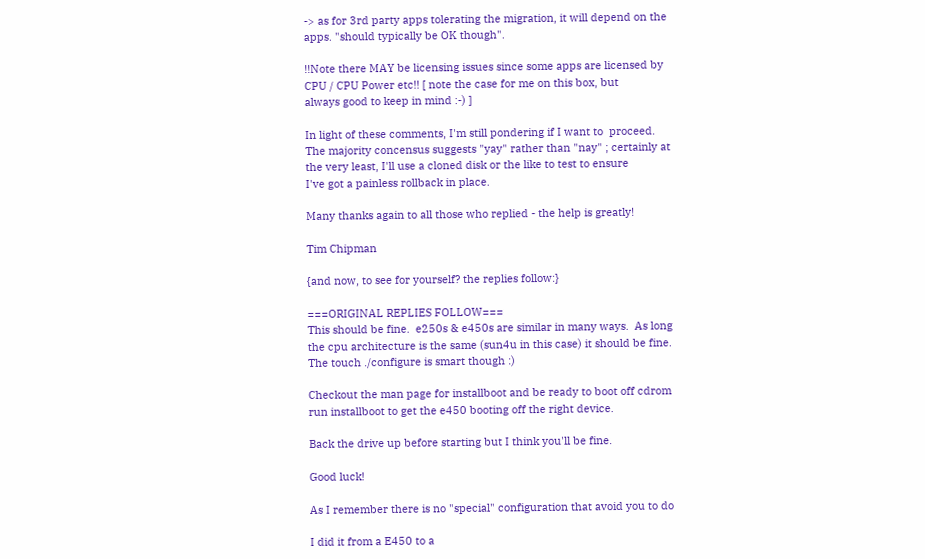-> as for 3rd party apps tolerating the migration, it will depend on the
apps. "should typically be OK though".

!!Note there MAY be licensing issues since some apps are licensed by
CPU / CPU Power etc!! [ note the case for me on this box, but
always good to keep in mind :-) ]

In light of these comments, I'm still pondering if I want to  proceed.
The majority concensus suggests "yay" rather than "nay" ; certainly at
the very least, I'll use a cloned disk or the like to test to ensure
I've got a painless rollback in place.

Many thanks again to all those who replied - the help is greatly!

Tim Chipman

{and now, to see for yourself? the replies follow:}

===ORIGINAL REPLIES FOLLOW===
This should be fine.  e250s & e450s are similar in many ways.  As long
the cpu architecture is the same (sun4u in this case) it should be fine.
The touch ./configure is smart though :)

Checkout the man page for installboot and be ready to boot off cdrom
run installboot to get the e450 booting off the right device.

Back the drive up before starting but I think you'll be fine.

Good luck!

As I remember there is no "special" configuration that avoid you to do

I did it from a E450 to a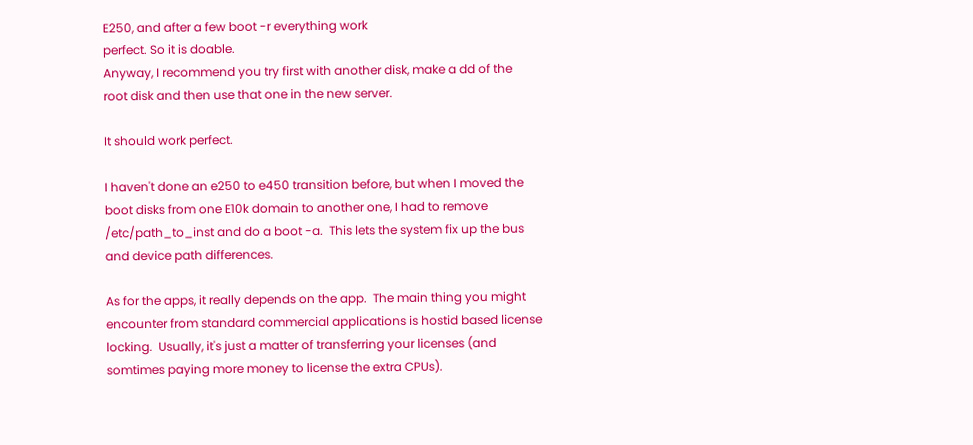E250, and after a few boot -r everything work
perfect. So it is doable.
Anyway, I recommend you try first with another disk, make a dd of the
root disk and then use that one in the new server.

It should work perfect.

I haven't done an e250 to e450 transition before, but when I moved the
boot disks from one E10k domain to another one, I had to remove
/etc/path_to_inst and do a boot -a.  This lets the system fix up the bus
and device path differences.

As for the apps, it really depends on the app.  The main thing you might
encounter from standard commercial applications is hostid based license
locking.  Usually, it's just a matter of transferring your licenses (and
somtimes paying more money to license the extra CPUs).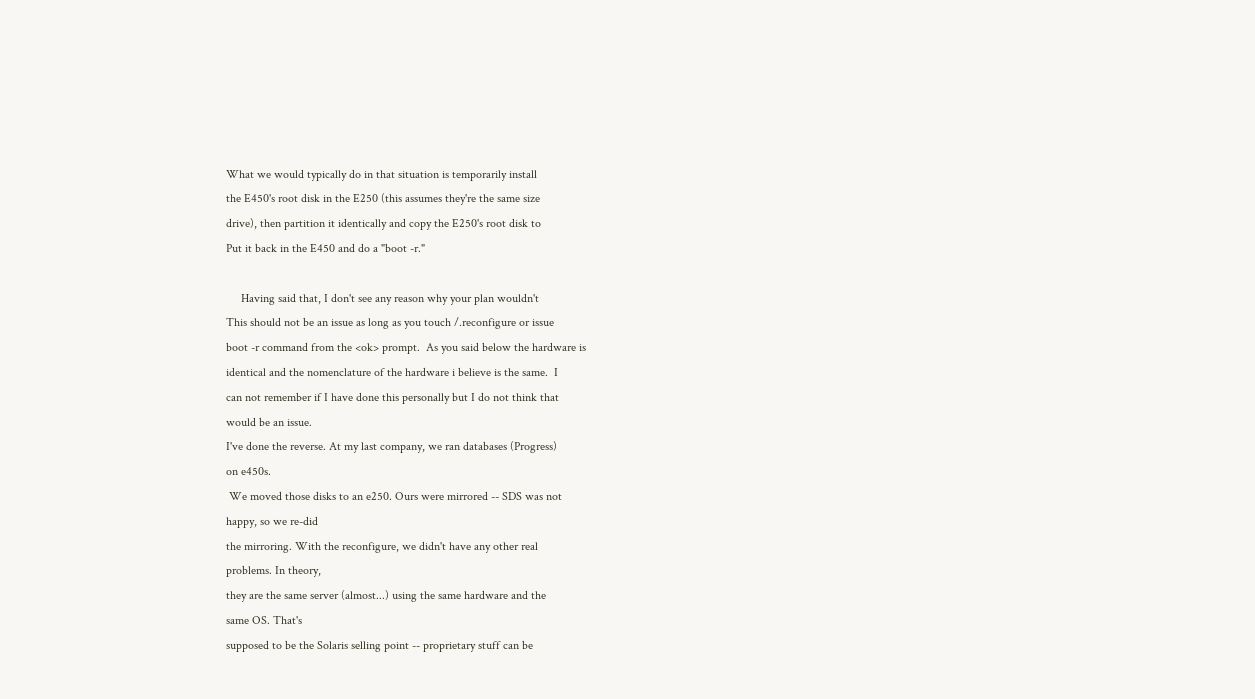What we would typically do in that situation is temporarily install
the E450's root disk in the E250 (this assumes they're the same size
drive), then partition it identically and copy the E250's root disk to
Put it back in the E450 and do a "boot -r."

     Having said that, I don't see any reason why your plan wouldn't
This should not be an issue as long as you touch /.reconfigure or issue
boot -r command from the <ok> prompt.  As you said below the hardware is
identical and the nomenclature of the hardware i believe is the same.  I
can not remember if I have done this personally but I do not think that
would be an issue.
I've done the reverse. At my last company, we ran databases (Progress)
on e450s.
 We moved those disks to an e250. Ours were mirrored -- SDS was not
happy, so we re-did
the mirroring. With the reconfigure, we didn't have any other real
problems. In theory,
they are the same server (almost...) using the same hardware and the
same OS. That's
supposed to be the Solaris selling point -- proprietary stuff can be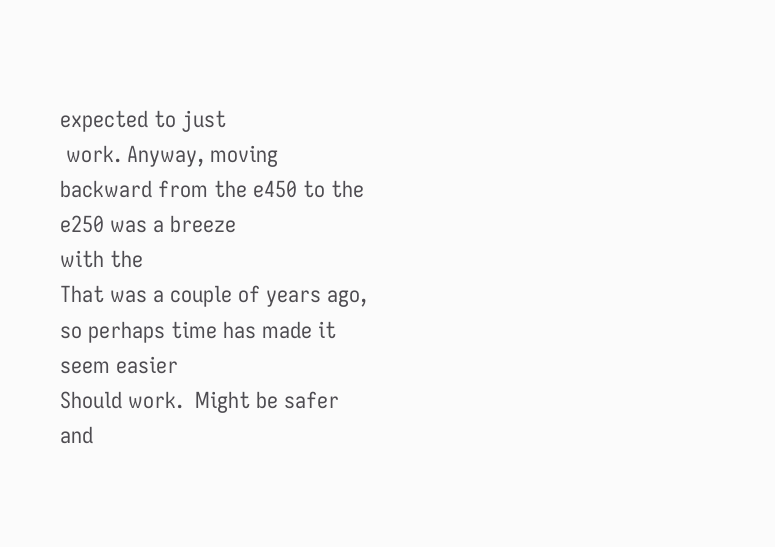expected to just
 work. Anyway, moving backward from the e450 to the e250 was a breeze
with the
That was a couple of years ago, so perhaps time has made it seem easier
Should work.  Might be safer and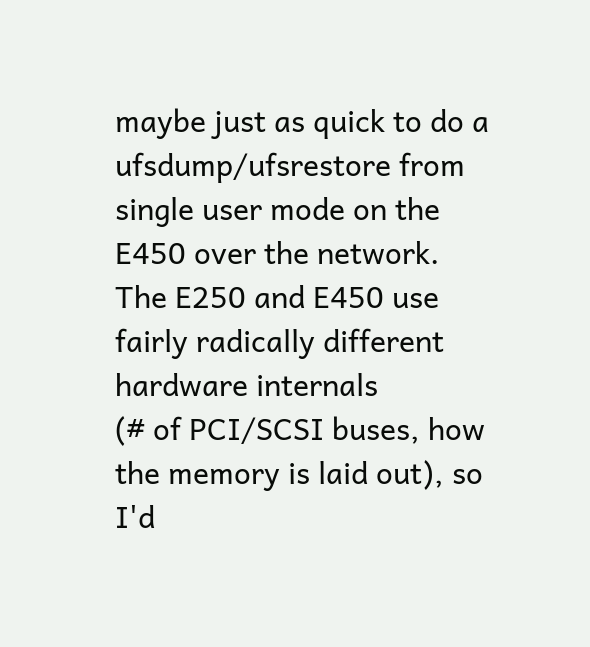maybe just as quick to do a
ufsdump/ufsrestore from single user mode on the E450 over the network.
The E250 and E450 use fairly radically different hardware internals
(# of PCI/SCSI buses, how the memory is laid out), so I'd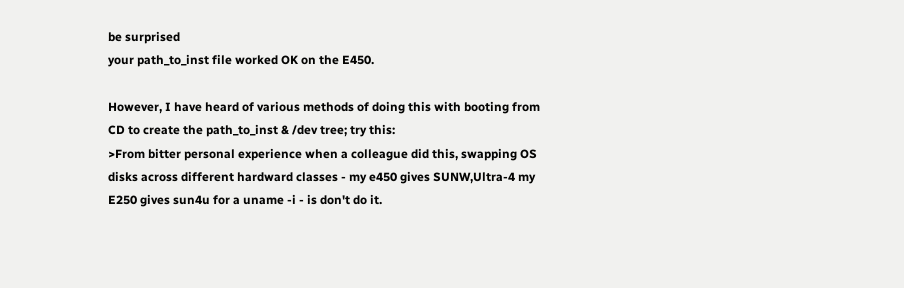be surprised
your path_to_inst file worked OK on the E450.

However, I have heard of various methods of doing this with booting from
CD to create the path_to_inst & /dev tree; try this:
>From bitter personal experience when a colleague did this, swapping OS
disks across different hardward classes - my e450 gives SUNW,Ultra-4 my
E250 gives sun4u for a uname -i - is don't do it.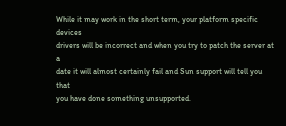While it may work in the short term, your platform specific devices
drivers will be incorrect and when you try to patch the server at a
date it will almost certainly fail and Sun support will tell you that
you have done something unsupported.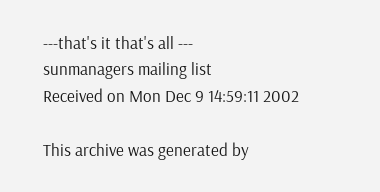---that's it that's all ---
sunmanagers mailing list
Received on Mon Dec 9 14:59:11 2002

This archive was generated by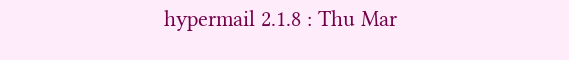hypermail 2.1.8 : Thu Mar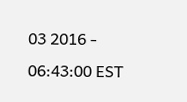03 2016 - 06:43:00 EST